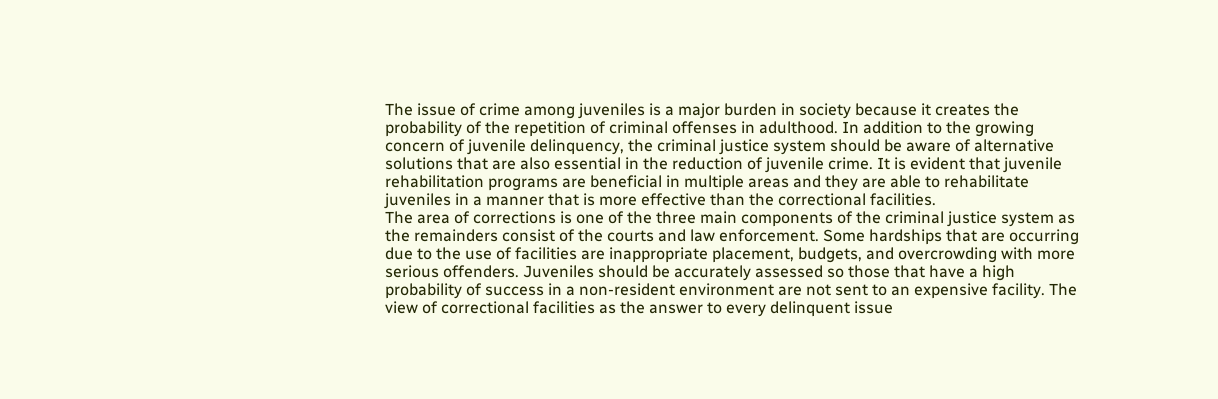The issue of crime among juveniles is a major burden in society because it creates the probability of the repetition of criminal offenses in adulthood. In addition to the growing concern of juvenile delinquency, the criminal justice system should be aware of alternative solutions that are also essential in the reduction of juvenile crime. It is evident that juvenile rehabilitation programs are beneficial in multiple areas and they are able to rehabilitate juveniles in a manner that is more effective than the correctional facilities.
The area of corrections is one of the three main components of the criminal justice system as the remainders consist of the courts and law enforcement. Some hardships that are occurring due to the use of facilities are inappropriate placement, budgets, and overcrowding with more serious offenders. Juveniles should be accurately assessed so those that have a high probability of success in a non-resident environment are not sent to an expensive facility. The view of correctional facilities as the answer to every delinquent issue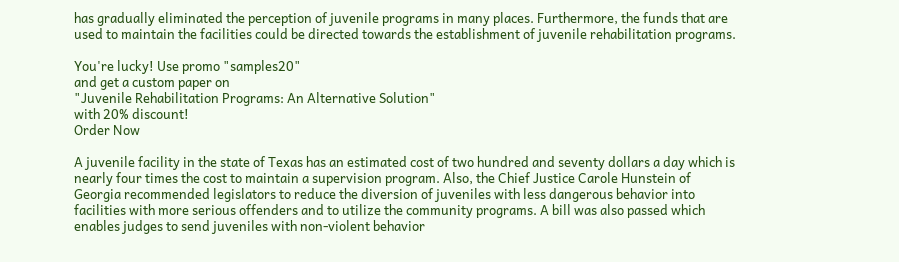has gradually eliminated the perception of juvenile programs in many places. Furthermore, the funds that are used to maintain the facilities could be directed towards the establishment of juvenile rehabilitation programs.

You're lucky! Use promo "samples20"
and get a custom paper on
"Juvenile Rehabilitation Programs: An Alternative Solution"
with 20% discount!
Order Now

A juvenile facility in the state of Texas has an estimated cost of two hundred and seventy dollars a day which is nearly four times the cost to maintain a supervision program. Also, the Chief Justice Carole Hunstein of Georgia recommended legislators to reduce the diversion of juveniles with less dangerous behavior into facilities with more serious offenders and to utilize the community programs. A bill was also passed which enables judges to send juveniles with non-violent behavior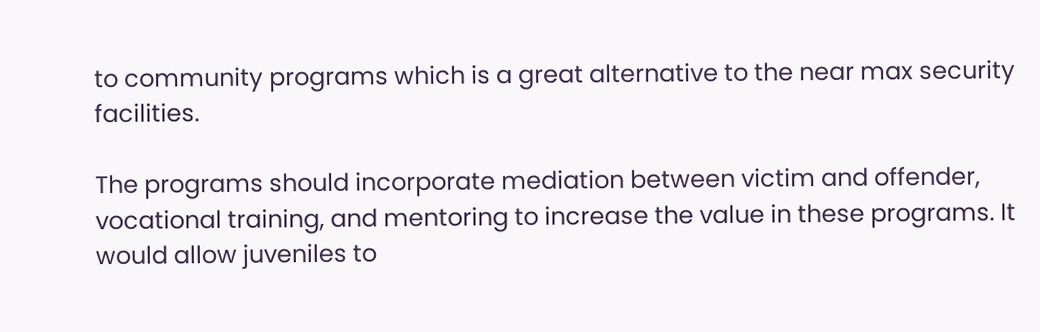to community programs which is a great alternative to the near max security facilities.

The programs should incorporate mediation between victim and offender, vocational training, and mentoring to increase the value in these programs. It would allow juveniles to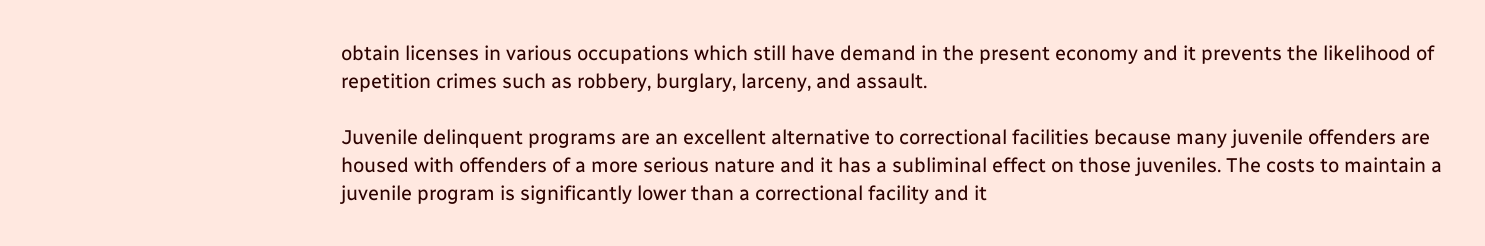obtain licenses in various occupations which still have demand in the present economy and it prevents the likelihood of repetition crimes such as robbery, burglary, larceny, and assault.

Juvenile delinquent programs are an excellent alternative to correctional facilities because many juvenile offenders are housed with offenders of a more serious nature and it has a subliminal effect on those juveniles. The costs to maintain a juvenile program is significantly lower than a correctional facility and it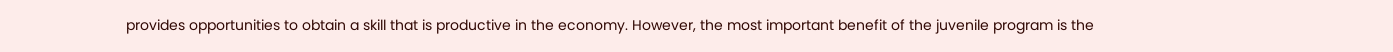provides opportunities to obtain a skill that is productive in the economy. However, the most important benefit of the juvenile program is the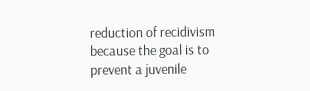reduction of recidivism because the goal is to prevent a juvenile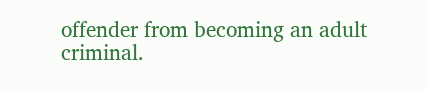offender from becoming an adult criminal.